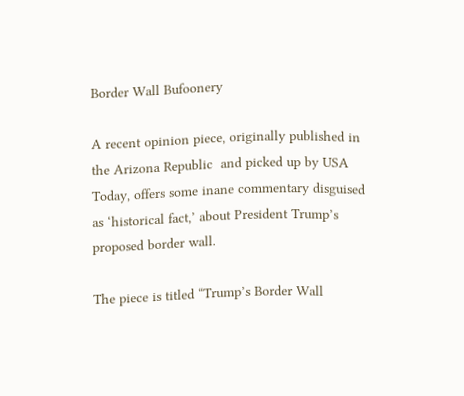Border Wall Bufoonery

A recent opinion piece, originally published in the Arizona Republic  and picked up by USA Today, offers some inane commentary disguised as ‘historical fact,’ about President Trump’s proposed border wall.

The piece is titled “Trump’s Border Wall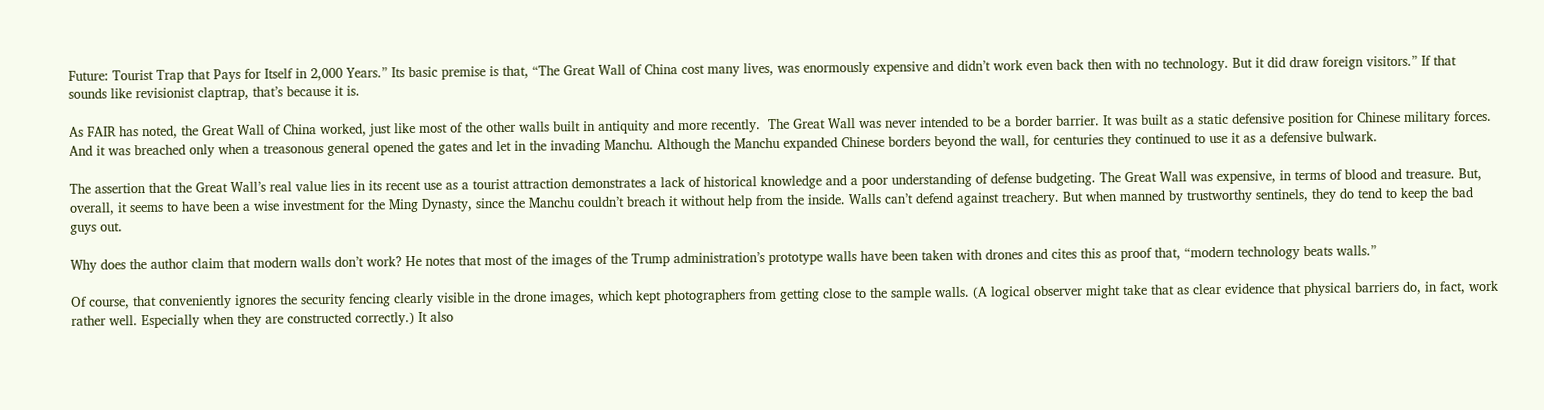Future: Tourist Trap that Pays for Itself in 2,000 Years.” Its basic premise is that, “The Great Wall of China cost many lives, was enormously expensive and didn’t work even back then with no technology. But it did draw foreign visitors.” If that sounds like revisionist claptrap, that’s because it is.

As FAIR has noted, the Great Wall of China worked, just like most of the other walls built in antiquity and more recently.  The Great Wall was never intended to be a border barrier. It was built as a static defensive position for Chinese military forces. And it was breached only when a treasonous general opened the gates and let in the invading Manchu. Although the Manchu expanded Chinese borders beyond the wall, for centuries they continued to use it as a defensive bulwark.

The assertion that the Great Wall’s real value lies in its recent use as a tourist attraction demonstrates a lack of historical knowledge and a poor understanding of defense budgeting. The Great Wall was expensive, in terms of blood and treasure. But, overall, it seems to have been a wise investment for the Ming Dynasty, since the Manchu couldn’t breach it without help from the inside. Walls can’t defend against treachery. But when manned by trustworthy sentinels, they do tend to keep the bad guys out.

Why does the author claim that modern walls don’t work? He notes that most of the images of the Trump administration’s prototype walls have been taken with drones and cites this as proof that, “modern technology beats walls.”

Of course, that conveniently ignores the security fencing clearly visible in the drone images, which kept photographers from getting close to the sample walls. (A logical observer might take that as clear evidence that physical barriers do, in fact, work rather well. Especially when they are constructed correctly.) It also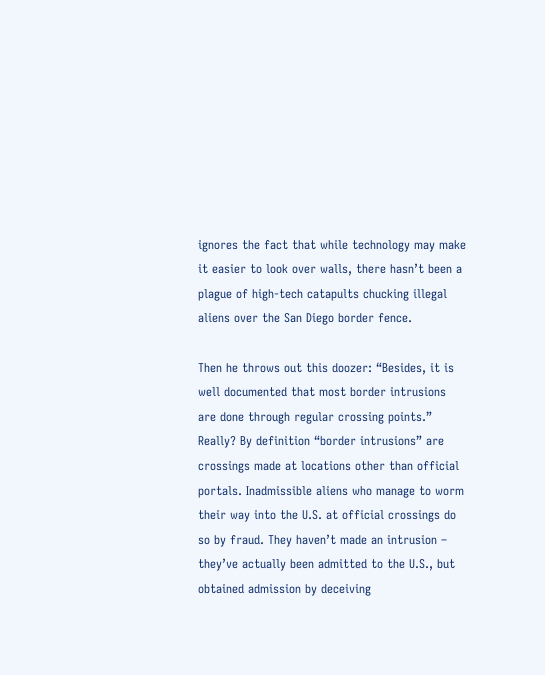ignores the fact that while technology may make it easier to look over walls, there hasn’t been a plague of high-tech catapults chucking illegal aliens over the San Diego border fence.

Then he throws out this doozer: “Besides, it is well documented that most border intrusions are done through regular crossing points.” Really? By definition “border intrusions” are crossings made at locations other than official portals. Inadmissible aliens who manage to worm their way into the U.S. at official crossings do so by fraud. They haven’t made an intrusion – they’ve actually been admitted to the U.S., but obtained admission by deceiving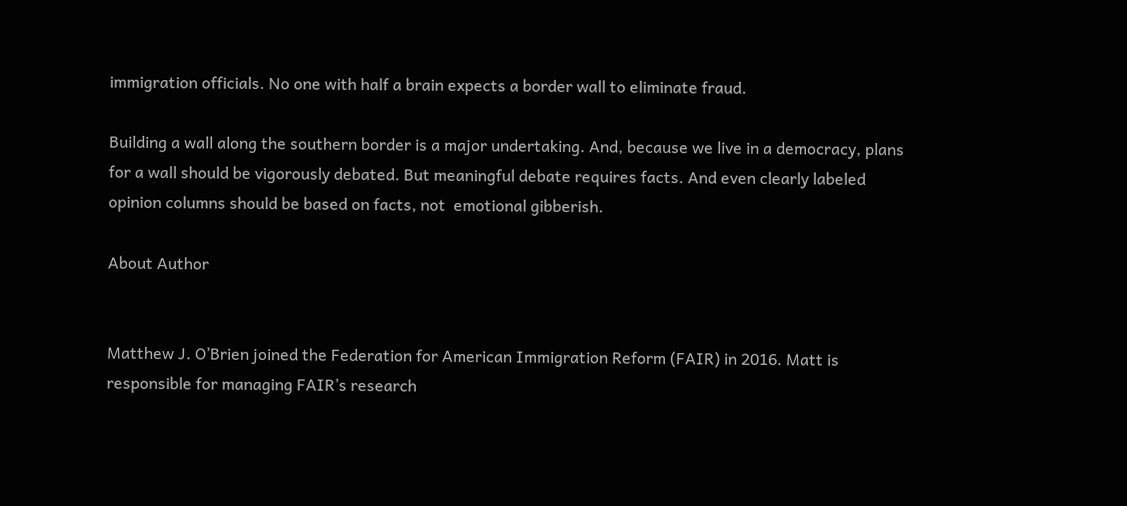immigration officials. No one with half a brain expects a border wall to eliminate fraud.

Building a wall along the southern border is a major undertaking. And, because we live in a democracy, plans for a wall should be vigorously debated. But meaningful debate requires facts. And even clearly labeled opinion columns should be based on facts, not  emotional gibberish.

About Author


Matthew J. O’Brien joined the Federation for American Immigration Reform (FAIR) in 2016. Matt is responsible for managing FAIR’s research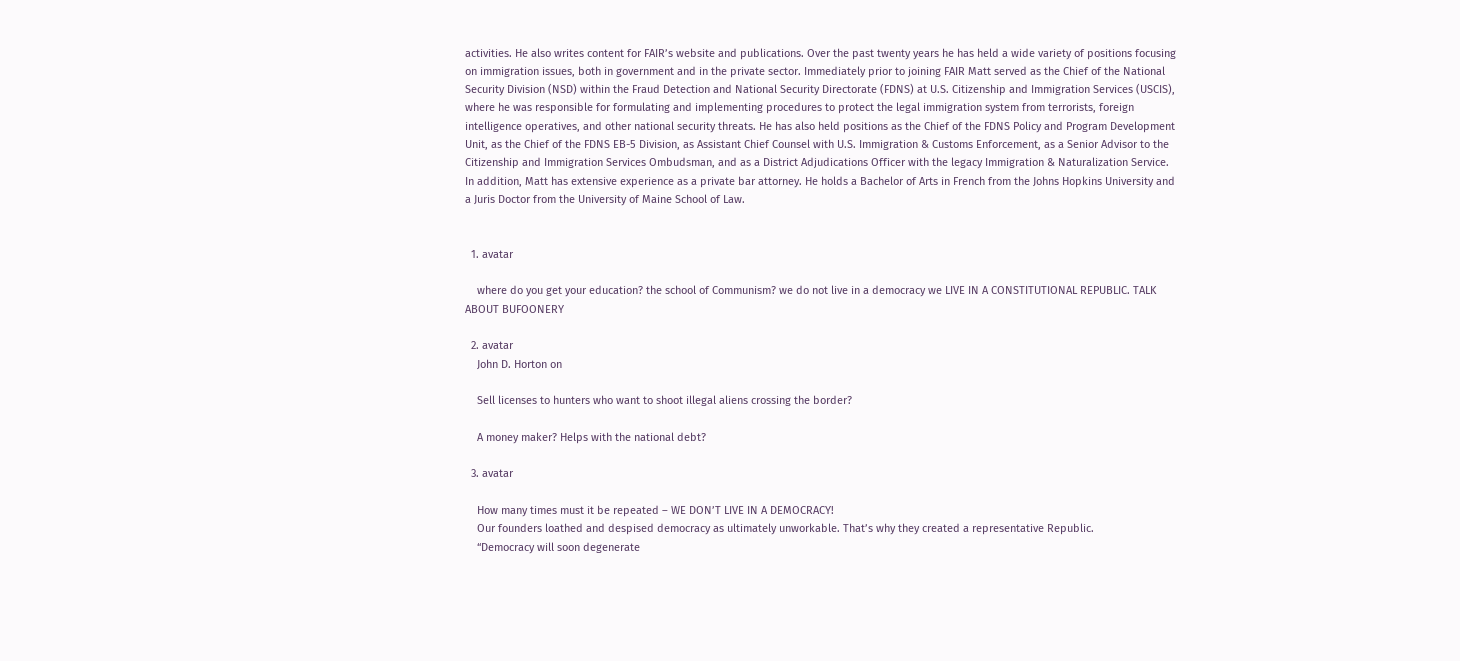activities. He also writes content for FAIR’s website and publications. Over the past twenty years he has held a wide variety of positions focusing on immigration issues, both in government and in the private sector. Immediately prior to joining FAIR Matt served as the Chief of the National Security Division (NSD) within the Fraud Detection and National Security Directorate (FDNS) at U.S. Citizenship and Immigration Services (USCIS), where he was responsible for formulating and implementing procedures to protect the legal immigration system from terrorists, foreign intelligence operatives, and other national security threats. He has also held positions as the Chief of the FDNS Policy and Program Development Unit, as the Chief of the FDNS EB-5 Division, as Assistant Chief Counsel with U.S. Immigration & Customs Enforcement, as a Senior Advisor to the Citizenship and Immigration Services Ombudsman, and as a District Adjudications Officer with the legacy Immigration & Naturalization Service. In addition, Matt has extensive experience as a private bar attorney. He holds a Bachelor of Arts in French from the Johns Hopkins University and a Juris Doctor from the University of Maine School of Law.


  1. avatar

    where do you get your education? the school of Communism? we do not live in a democracy we LIVE IN A CONSTITUTIONAL REPUBLIC. TALK ABOUT BUFOONERY

  2. avatar
    John D. Horton on

    Sell licenses to hunters who want to shoot illegal aliens crossing the border?

    A money maker? Helps with the national debt?

  3. avatar

    How many times must it be repeated – WE DON’T LIVE IN A DEMOCRACY!
    Our founders loathed and despised democracy as ultimately unworkable. That’s why they created a representative Republic.
    “Democracy will soon degenerate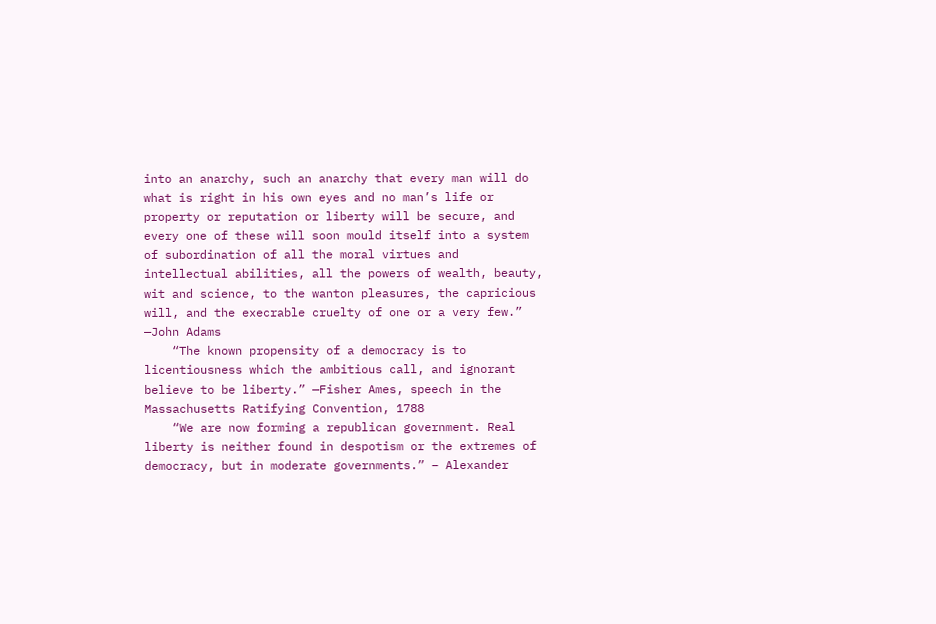into an anarchy, such an anarchy that every man will do what is right in his own eyes and no man’s life or property or reputation or liberty will be secure, and every one of these will soon mould itself into a system of subordination of all the moral virtues and intellectual abilities, all the powers of wealth, beauty, wit and science, to the wanton pleasures, the capricious will, and the execrable cruelty of one or a very few.” —John Adams
    “The known propensity of a democracy is to licentiousness which the ambitious call, and ignorant believe to be liberty.” —Fisher Ames, speech in the Massachusetts Ratifying Convention, 1788
    “We are now forming a republican government. Real liberty is neither found in despotism or the extremes of democracy, but in moderate governments.” – Alexander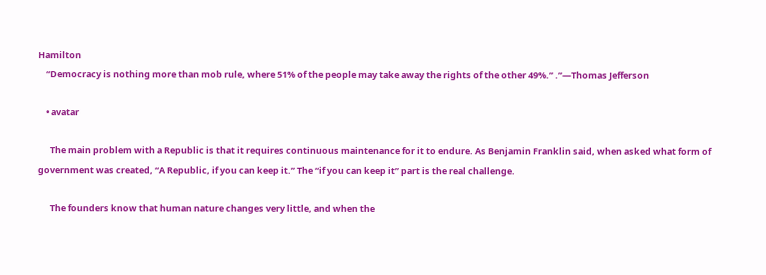Hamilton
    “Democracy is nothing more than mob rule, where 51% of the people may take away the rights of the other 49%.” .”—Thomas Jefferson

    • avatar

      The main problem with a Republic is that it requires continuous maintenance for it to endure. As Benjamin Franklin said, when asked what form of government was created, “A Republic, if you can keep it.” The “if you can keep it” part is the real challenge.

      The founders know that human nature changes very little, and when the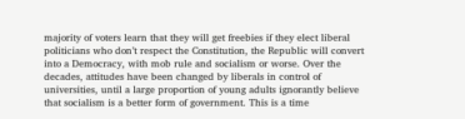majority of voters learn that they will get freebies if they elect liberal politicians who don’t respect the Constitution, the Republic will convert into a Democracy, with mob rule and socialism or worse. Over the decades, attitudes have been changed by liberals in control of universities, until a large proportion of young adults ignorantly believe that socialism is a better form of government. This is a time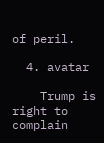of peril.

  4. avatar

    Trump is right to complain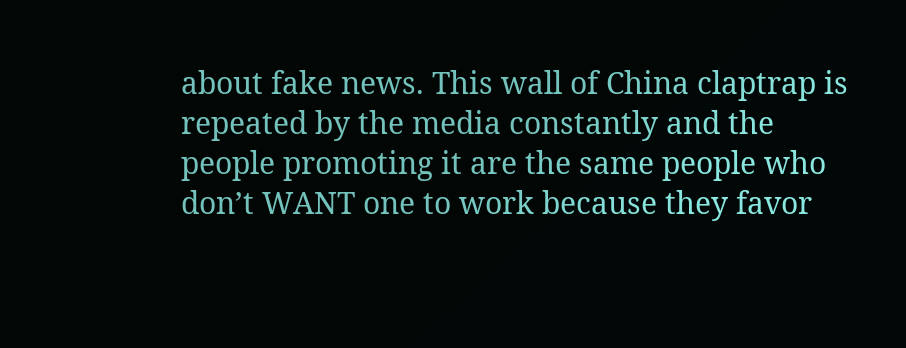about fake news. This wall of China claptrap is repeated by the media constantly and the people promoting it are the same people who don’t WANT one to work because they favor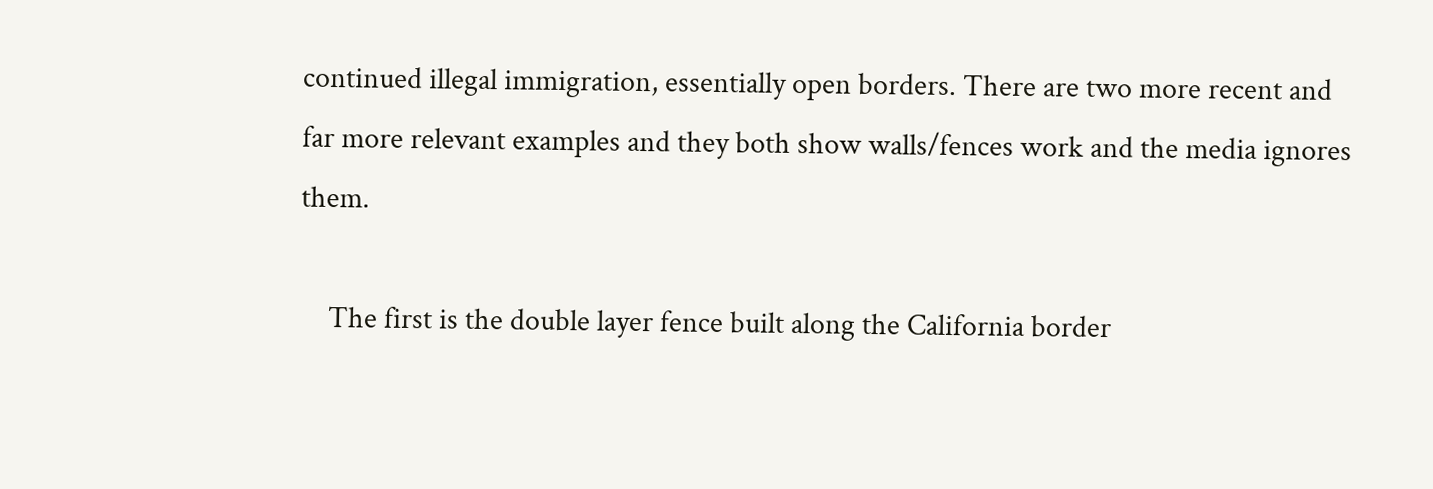continued illegal immigration, essentially open borders. There are two more recent and far more relevant examples and they both show walls/fences work and the media ignores them.

    The first is the double layer fence built along the California border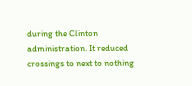during the Clinton administration. It reduced crossings to next to nothing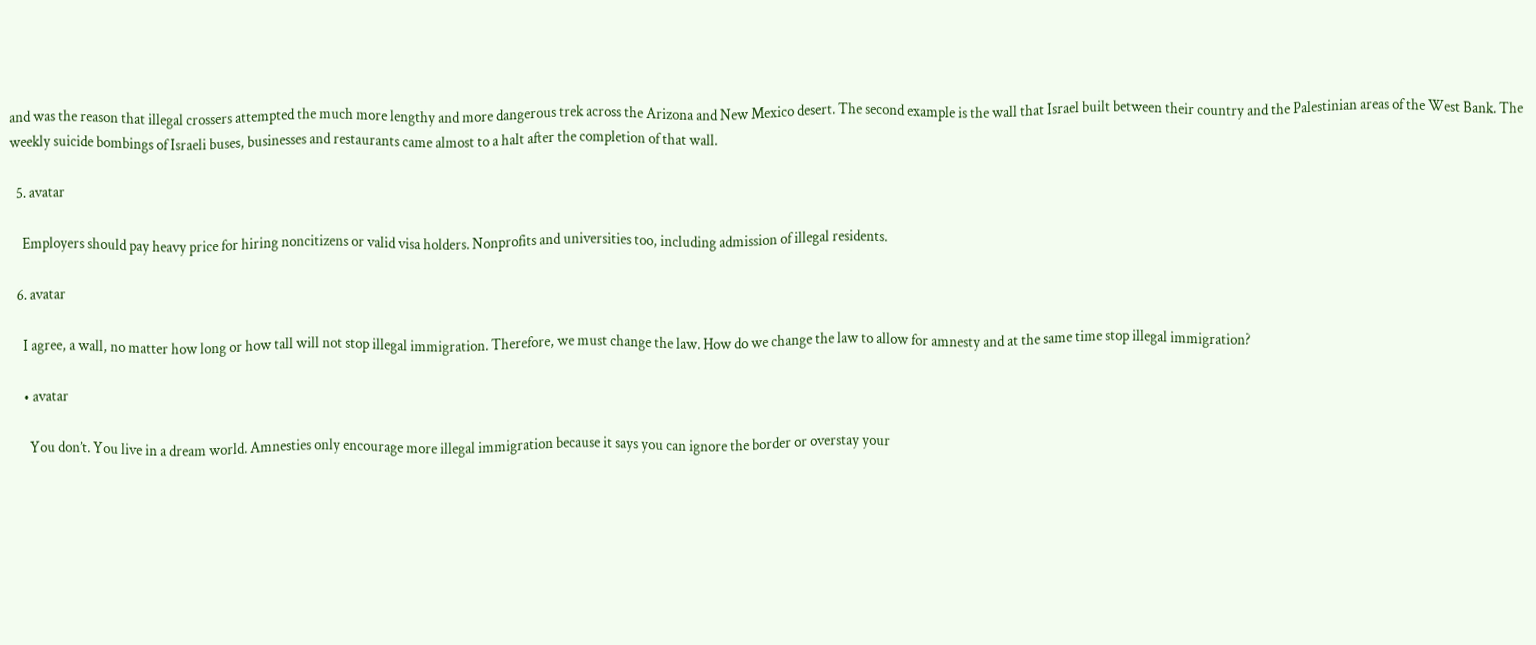and was the reason that illegal crossers attempted the much more lengthy and more dangerous trek across the Arizona and New Mexico desert. The second example is the wall that Israel built between their country and the Palestinian areas of the West Bank. The weekly suicide bombings of Israeli buses, businesses and restaurants came almost to a halt after the completion of that wall.

  5. avatar

    Employers should pay heavy price for hiring noncitizens or valid visa holders. Nonprofits and universities too, including admission of illegal residents.

  6. avatar

    I agree, a wall, no matter how long or how tall will not stop illegal immigration. Therefore, we must change the law. How do we change the law to allow for amnesty and at the same time stop illegal immigration?

    • avatar

      You don’t. You live in a dream world. Amnesties only encourage more illegal immigration because it says you can ignore the border or overstay your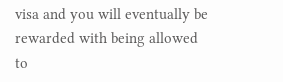visa and you will eventually be rewarded with being allowed to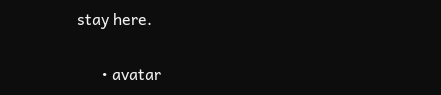stay here.

      • avatar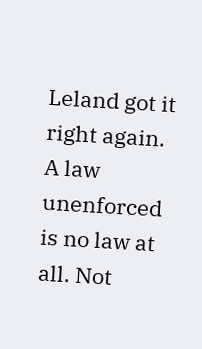Leland got it right again. A law unenforced is no law at all. Not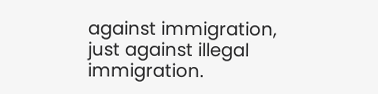against immigration, just against illegal immigration.